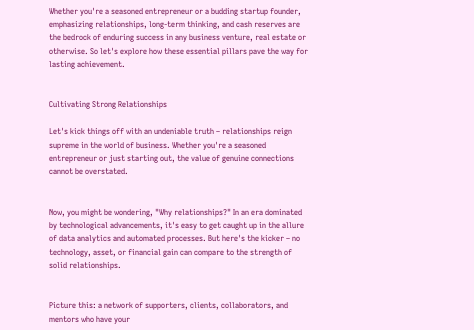Whether you're a seasoned entrepreneur or a budding startup founder, emphasizing relationships, long-term thinking, and cash reserves are the bedrock of enduring success in any business venture, real estate or otherwise. So let's explore how these essential pillars pave the way for lasting achievement.


Cultivating Strong Relationships

Let's kick things off with an undeniable truth – relationships reign supreme in the world of business. Whether you're a seasoned entrepreneur or just starting out, the value of genuine connections cannot be overstated.


Now, you might be wondering, "Why relationships?" In an era dominated by technological advancements, it's easy to get caught up in the allure of data analytics and automated processes. But here's the kicker – no technology, asset, or financial gain can compare to the strength of solid relationships.


Picture this: a network of supporters, clients, collaborators, and mentors who have your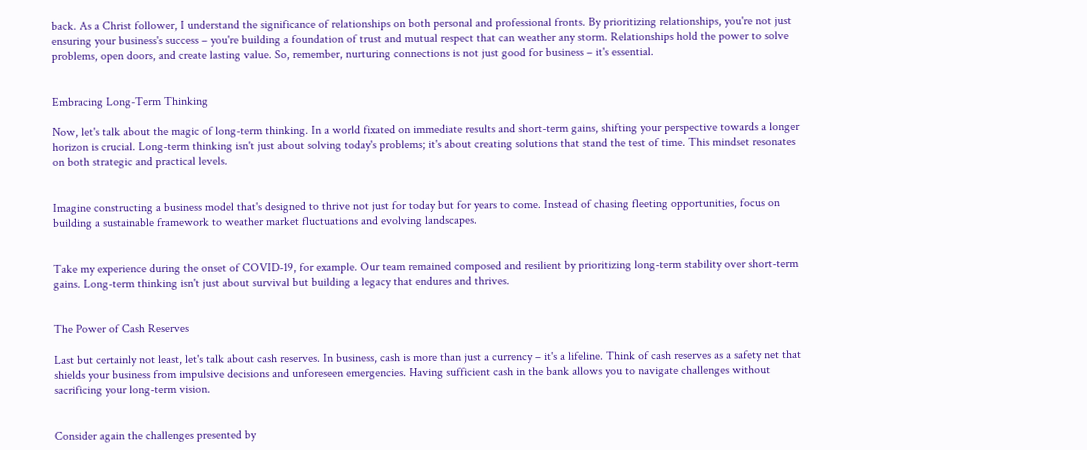back. As a Christ follower, I understand the significance of relationships on both personal and professional fronts. By prioritizing relationships, you're not just ensuring your business's success – you're building a foundation of trust and mutual respect that can weather any storm. Relationships hold the power to solve problems, open doors, and create lasting value. So, remember, nurturing connections is not just good for business – it's essential.


Embracing Long-Term Thinking

Now, let's talk about the magic of long-term thinking. In a world fixated on immediate results and short-term gains, shifting your perspective towards a longer horizon is crucial. Long-term thinking isn't just about solving today's problems; it's about creating solutions that stand the test of time. This mindset resonates on both strategic and practical levels.


Imagine constructing a business model that's designed to thrive not just for today but for years to come. Instead of chasing fleeting opportunities, focus on building a sustainable framework to weather market fluctuations and evolving landscapes.


Take my experience during the onset of COVID-19, for example. Our team remained composed and resilient by prioritizing long-term stability over short-term gains. Long-term thinking isn't just about survival but building a legacy that endures and thrives.


The Power of Cash Reserves

Last but certainly not least, let's talk about cash reserves. In business, cash is more than just a currency – it's a lifeline. Think of cash reserves as a safety net that shields your business from impulsive decisions and unforeseen emergencies. Having sufficient cash in the bank allows you to navigate challenges without sacrificing your long-term vision.


Consider again the challenges presented by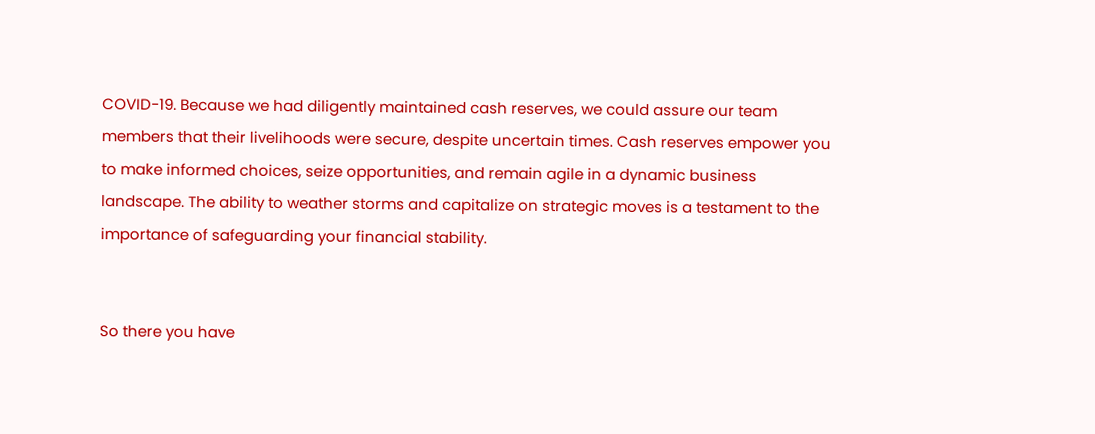COVID-19. Because we had diligently maintained cash reserves, we could assure our team members that their livelihoods were secure, despite uncertain times. Cash reserves empower you to make informed choices, seize opportunities, and remain agile in a dynamic business landscape. The ability to weather storms and capitalize on strategic moves is a testament to the importance of safeguarding your financial stability.


So there you have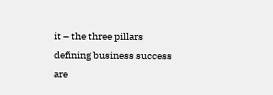it – the three pillars defining business success are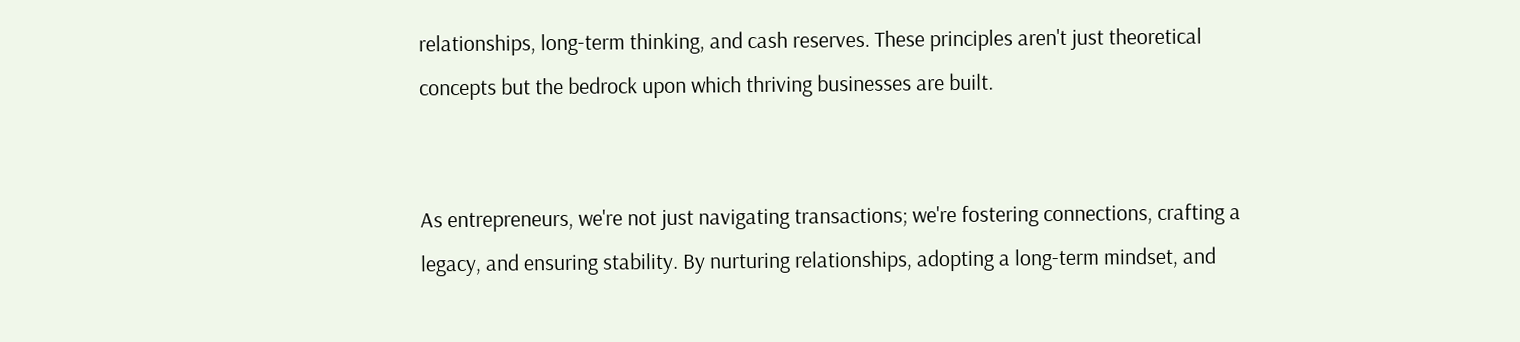relationships, long-term thinking, and cash reserves. These principles aren't just theoretical concepts but the bedrock upon which thriving businesses are built.


As entrepreneurs, we're not just navigating transactions; we're fostering connections, crafting a legacy, and ensuring stability. By nurturing relationships, adopting a long-term mindset, and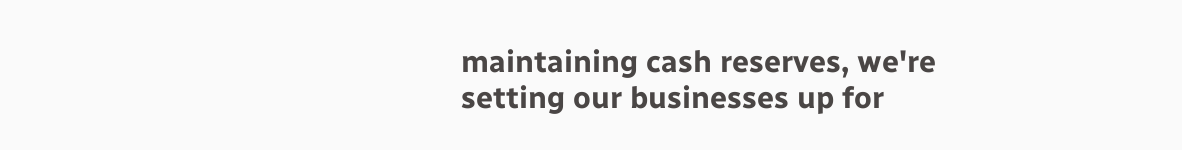maintaining cash reserves, we're setting our businesses up for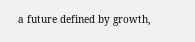a future defined by growth,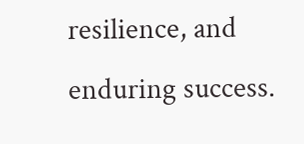resilience, and enduring success.